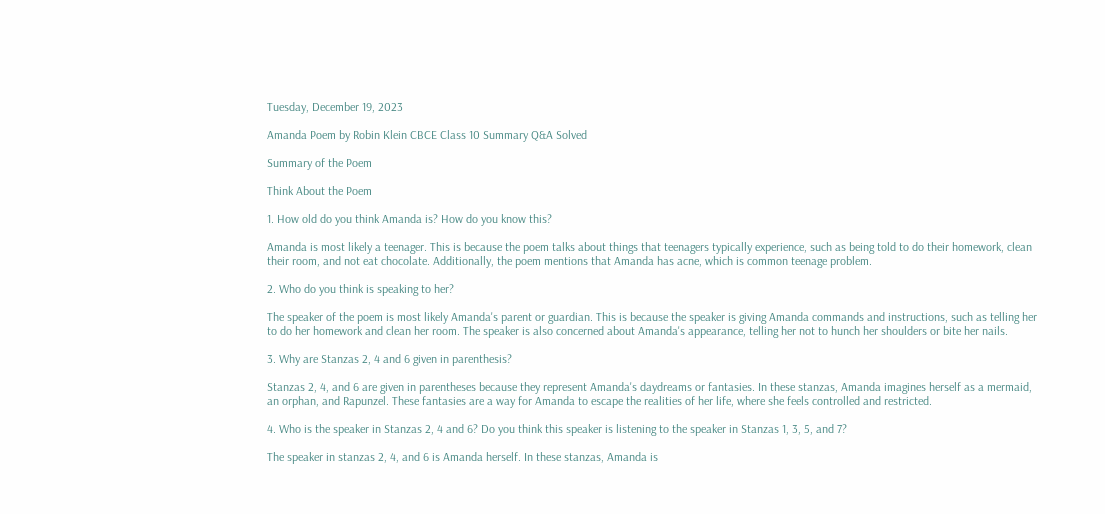Tuesday, December 19, 2023

Amanda Poem by Robin Klein CBCE Class 10 Summary Q&A Solved

Summary of the Poem

Think About the Poem

1. How old do you think Amanda is? How do you know this?

Amanda is most likely a teenager. This is because the poem talks about things that teenagers typically experience, such as being told to do their homework, clean their room, and not eat chocolate. Additionally, the poem mentions that Amanda has acne, which is common teenage problem.

2. Who do you think is speaking to her?

The speaker of the poem is most likely Amanda's parent or guardian. This is because the speaker is giving Amanda commands and instructions, such as telling her to do her homework and clean her room. The speaker is also concerned about Amanda's appearance, telling her not to hunch her shoulders or bite her nails.

3. Why are Stanzas 2, 4 and 6 given in parenthesis?

Stanzas 2, 4, and 6 are given in parentheses because they represent Amanda's daydreams or fantasies. In these stanzas, Amanda imagines herself as a mermaid, an orphan, and Rapunzel. These fantasies are a way for Amanda to escape the realities of her life, where she feels controlled and restricted.

4. Who is the speaker in Stanzas 2, 4 and 6? Do you think this speaker is listening to the speaker in Stanzas 1, 3, 5, and 7?

The speaker in stanzas 2, 4, and 6 is Amanda herself. In these stanzas, Amanda is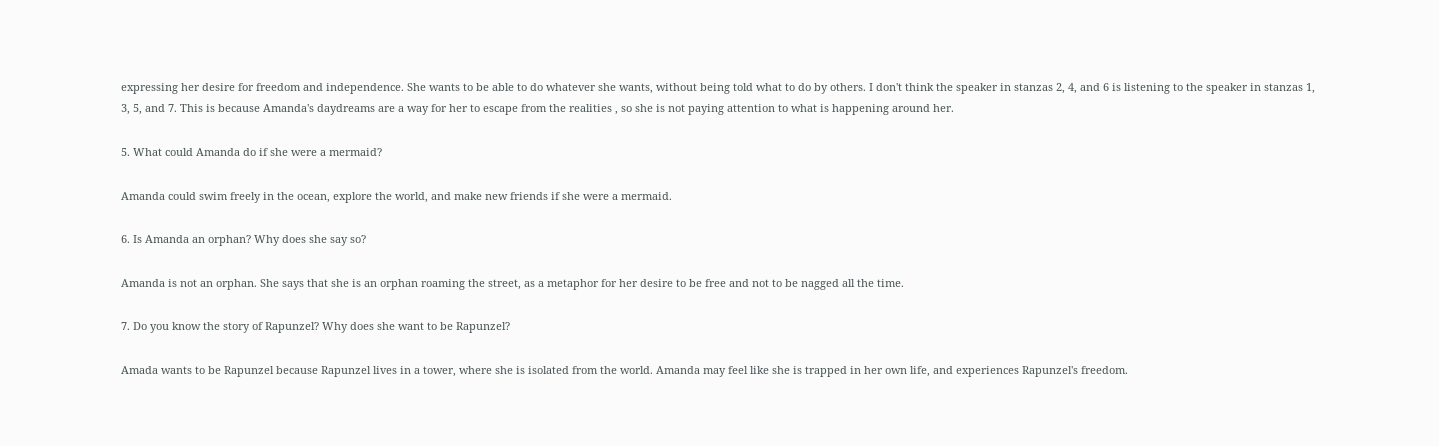expressing her desire for freedom and independence. She wants to be able to do whatever she wants, without being told what to do by others. I don't think the speaker in stanzas 2, 4, and 6 is listening to the speaker in stanzas 1, 3, 5, and 7. This is because Amanda's daydreams are a way for her to escape from the realities , so she is not paying attention to what is happening around her.

5. What could Amanda do if she were a mermaid?

Amanda could swim freely in the ocean, explore the world, and make new friends if she were a mermaid.

6. Is Amanda an orphan? Why does she say so?

Amanda is not an orphan. She says that she is an orphan roaming the street, as a metaphor for her desire to be free and not to be nagged all the time.

7. Do you know the story of Rapunzel? Why does she want to be Rapunzel?

Amada wants to be Rapunzel because Rapunzel lives in a tower, where she is isolated from the world. Amanda may feel like she is trapped in her own life, and experiences Rapunzel's freedom.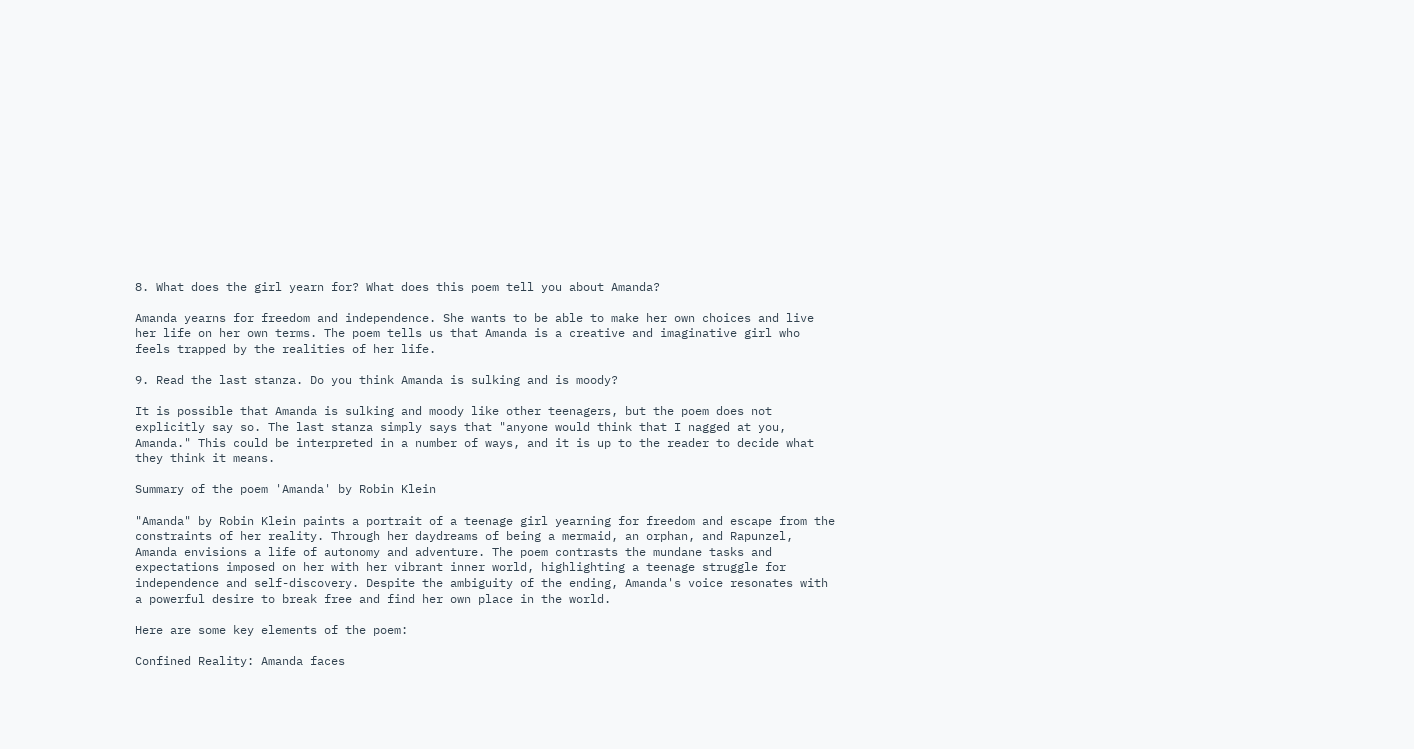8. What does the girl yearn for? What does this poem tell you about Amanda?

Amanda yearns for freedom and independence. She wants to be able to make her own choices and live her life on her own terms. The poem tells us that Amanda is a creative and imaginative girl who feels trapped by the realities of her life.

9. Read the last stanza. Do you think Amanda is sulking and is moody?

It is possible that Amanda is sulking and moody like other teenagers, but the poem does not explicitly say so. The last stanza simply says that "anyone would think that I nagged at you, Amanda." This could be interpreted in a number of ways, and it is up to the reader to decide what they think it means.

Summary of the poem 'Amanda' by Robin Klein

"Amanda" by Robin Klein paints a portrait of a teenage girl yearning for freedom and escape from the constraints of her reality. Through her daydreams of being a mermaid, an orphan, and Rapunzel, Amanda envisions a life of autonomy and adventure. The poem contrasts the mundane tasks and expectations imposed on her with her vibrant inner world, highlighting a teenage struggle for independence and self-discovery. Despite the ambiguity of the ending, Amanda's voice resonates with a powerful desire to break free and find her own place in the world.

Here are some key elements of the poem:

Confined Reality: Amanda faces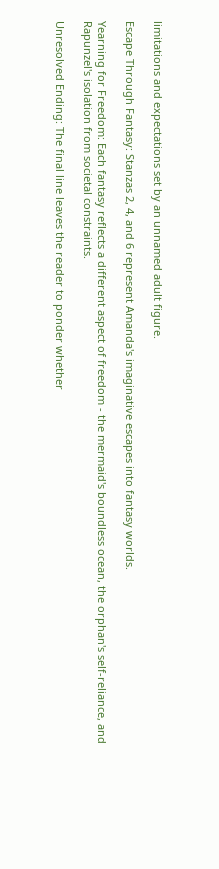limitations and expectations set by an unnamed adult figure.

Escape Through Fantasy: Stanzas 2, 4, and 6 represent Amanda's imaginative escapes into fantasy worlds.

Yearning for Freedom: Each fantasy reflects a different aspect of freedom - the mermaid's boundless ocean, the orphan's self-reliance, and Rapunzel's isolation from societal constraints.

Unresolved Ending: The final line leaves the reader to ponder whether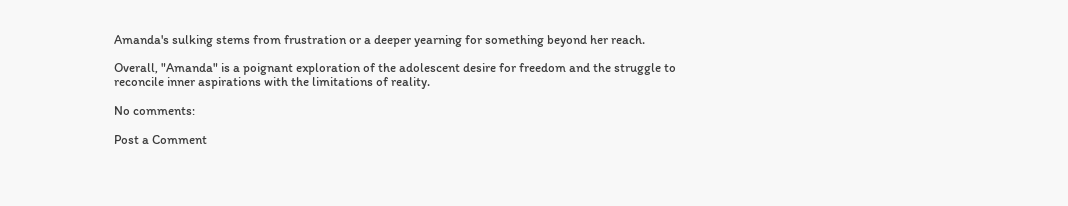Amanda's sulking stems from frustration or a deeper yearning for something beyond her reach.

Overall, "Amanda" is a poignant exploration of the adolescent desire for freedom and the struggle to reconcile inner aspirations with the limitations of reality.

No comments:

Post a Comment